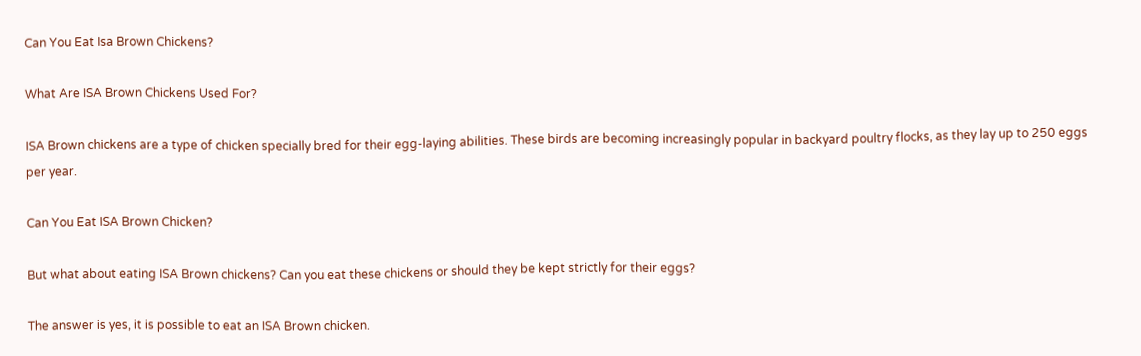Can You Eat Isa Brown Chickens?

What Are ISA Brown Chickens Used For?

ISA Brown chickens are a type of chicken specially bred for their egg-laying abilities. These birds are becoming increasingly popular in backyard poultry flocks, as they lay up to 250 eggs per year.

Can You Eat ISA Brown Chicken?

But what about eating ISA Brown chickens? Can you eat these chickens or should they be kept strictly for their eggs?

The answer is yes, it is possible to eat an ISA Brown chicken.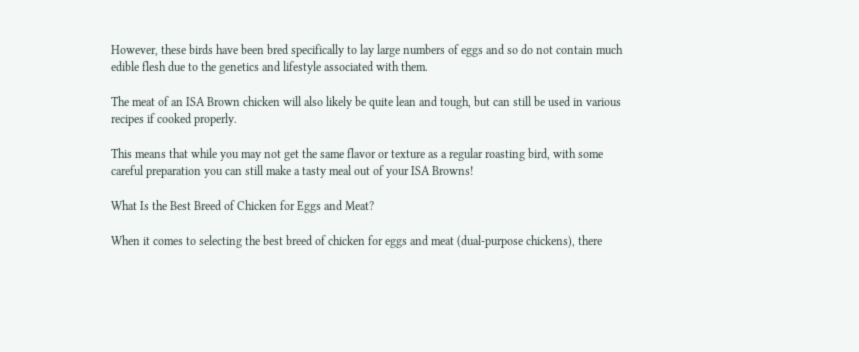However, these birds have been bred specifically to lay large numbers of eggs and so do not contain much edible flesh due to the genetics and lifestyle associated with them.

The meat of an ISA Brown chicken will also likely be quite lean and tough, but can still be used in various recipes if cooked properly.

This means that while you may not get the same flavor or texture as a regular roasting bird, with some careful preparation you can still make a tasty meal out of your ISA Browns!

What Is the Best Breed of Chicken for Eggs and Meat?

When it comes to selecting the best breed of chicken for eggs and meat (dual-purpose chickens), there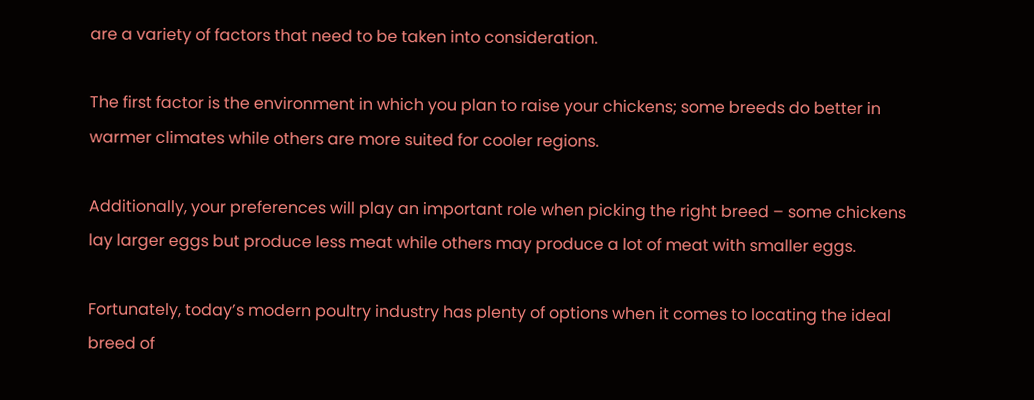are a variety of factors that need to be taken into consideration.

The first factor is the environment in which you plan to raise your chickens; some breeds do better in warmer climates while others are more suited for cooler regions.

Additionally, your preferences will play an important role when picking the right breed – some chickens lay larger eggs but produce less meat while others may produce a lot of meat with smaller eggs.

Fortunately, today’s modern poultry industry has plenty of options when it comes to locating the ideal breed of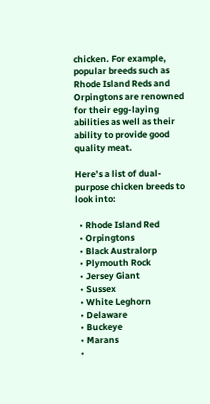chicken. For example, popular breeds such as Rhode Island Reds and Orpingtons are renowned for their egg-laying abilities as well as their ability to provide good quality meat.

Here’s a list of dual-purpose chicken breeds to look into:

  • Rhode Island Red
  • Orpingtons
  • Black Australorp
  • Plymouth Rock
  • Jersey Giant
  • Sussex
  • White Leghorn
  • Delaware
  • Buckeye
  • Marans
  •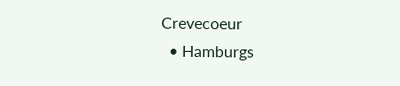Crevecoeur
  • Hamburgs